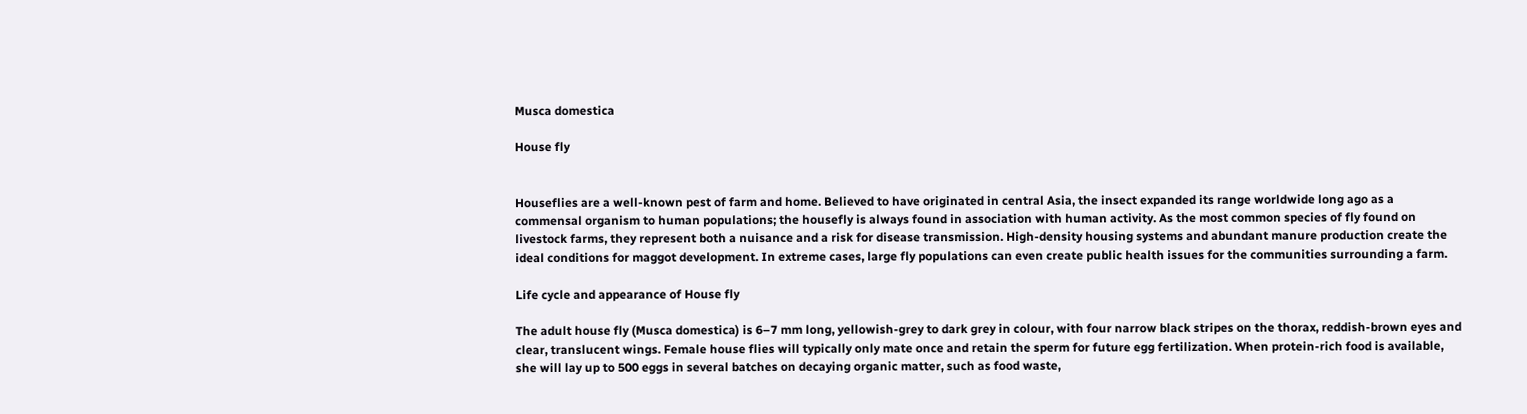Musca domestica

House fly


Houseflies are a well-known pest of farm and home. Believed to have originated in central Asia, the insect expanded its range worldwide long ago as a commensal organism to human populations; the housefly is always found in association with human activity. As the most common species of fly found on livestock farms, they represent both a nuisance and a risk for disease transmission. High-density housing systems and abundant manure production create the ideal conditions for maggot development. In extreme cases, large fly populations can even create public health issues for the communities surrounding a farm.

Life cycle and appearance of House fly

The adult house fly (Musca domestica) is 6–7 mm long, yellowish-grey to dark grey in colour, with four narrow black stripes on the thorax, reddish-brown eyes and clear, translucent wings. Female house flies will typically only mate once and retain the sperm for future egg fertilization. When protein-rich food is available, she will lay up to 500 eggs in several batches on decaying organic matter, such as food waste,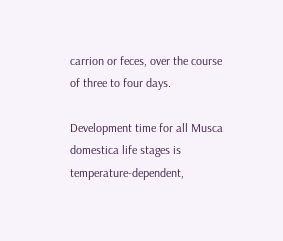carrion or feces, over the course of three to four days.

Development time for all Musca domestica life stages is temperature-dependent,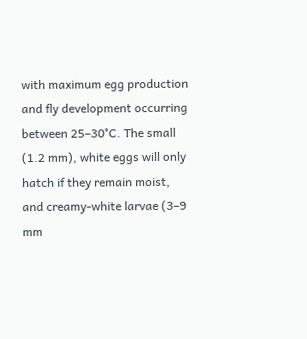with maximum egg production and fly development occurring between 25–30°C. The small (1.2 mm), white eggs will only hatch if they remain moist, and creamy-white larvae (3–9 mm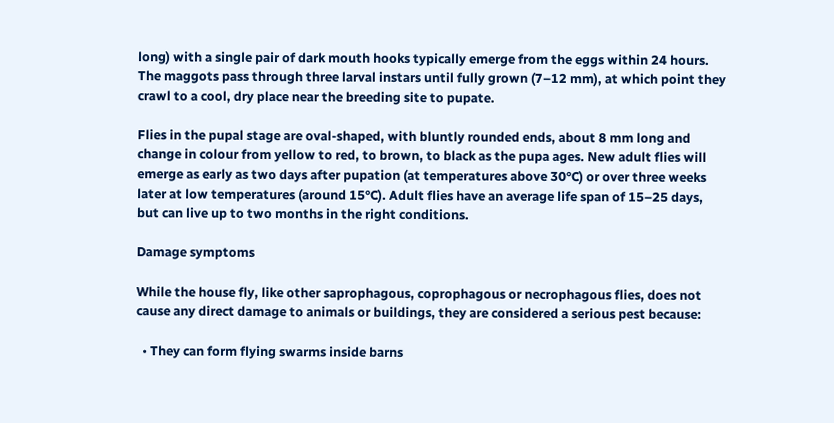long) with a single pair of dark mouth hooks typically emerge from the eggs within 24 hours. The maggots pass through three larval instars until fully grown (7–12 mm), at which point they crawl to a cool, dry place near the breeding site to pupate.

Flies in the pupal stage are oval-shaped, with bluntly rounded ends, about 8 mm long and change in colour from yellow to red, to brown, to black as the pupa ages. New adult flies will emerge as early as two days after pupation (at temperatures above 30°C) or over three weeks later at low temperatures (around 15°C). Adult flies have an average life span of 15–25 days, but can live up to two months in the right conditions.

Damage symptoms

While the house fly, like other saprophagous, coprophagous or necrophagous flies, does not cause any direct damage to animals or buildings, they are considered a serious pest because:

  • They can form flying swarms inside barns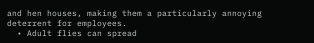and hen houses, making them a particularly annoying deterrent for employees.
  • Adult flies can spread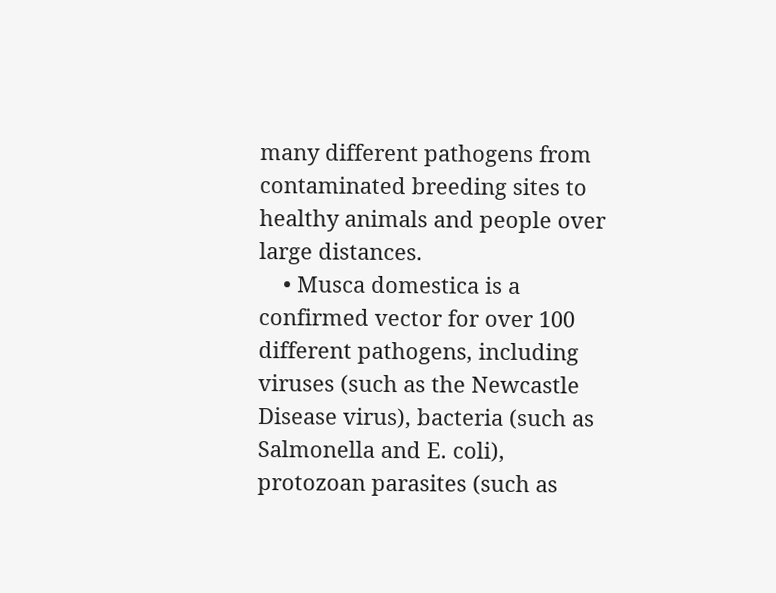many different pathogens from contaminated breeding sites to healthy animals and people over large distances.
    • Musca domestica is a confirmed vector for over 100 different pathogens, including viruses (such as the Newcastle Disease virus), bacteria (such as Salmonella and E. coli), protozoan parasites (such as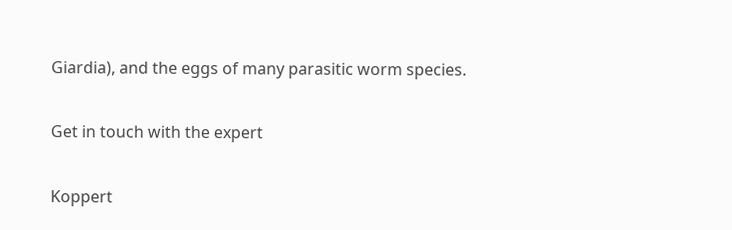Giardia), and the eggs of many parasitic worm species.

Get in touch with the expert

Koppert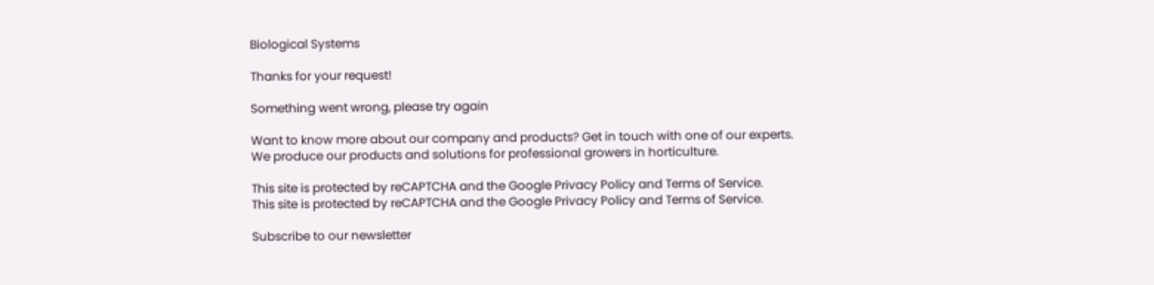Biological Systems

Thanks for your request!

Something went wrong, please try again

Want to know more about our company and products? Get in touch with one of our experts.
We produce our products and solutions for professional growers in horticulture.

This site is protected by reCAPTCHA and the Google Privacy Policy and Terms of Service.
This site is protected by reCAPTCHA and the Google Privacy Policy and Terms of Service.

Subscribe to our newsletter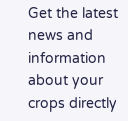Get the latest news and information about your crops directly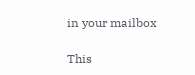in your mailbox

This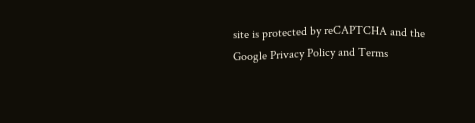site is protected by reCAPTCHA and the Google Privacy Policy and Terms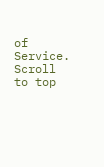of Service.
Scroll to top